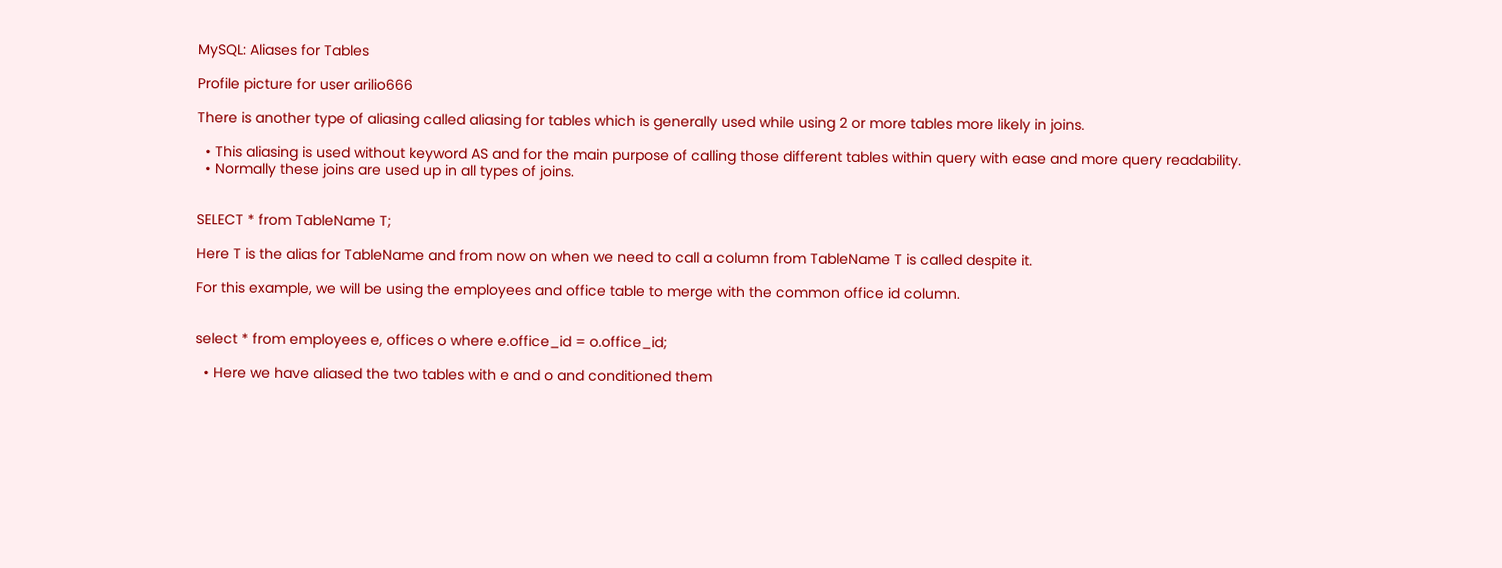MySQL: Aliases for Tables

Profile picture for user arilio666

There is another type of aliasing called aliasing for tables which is generally used while using 2 or more tables more likely in joins.

  • This aliasing is used without keyword AS and for the main purpose of calling those different tables within query with ease and more query readability.
  • Normally these joins are used up in all types of joins.


SELECT * from TableName T;

Here T is the alias for TableName and from now on when we need to call a column from TableName T is called despite it.

For this example, we will be using the employees and office table to merge with the common office id column.


select * from employees e, offices o where e.office_id = o.office_id;

  • Here we have aliased the two tables with e and o and conditioned them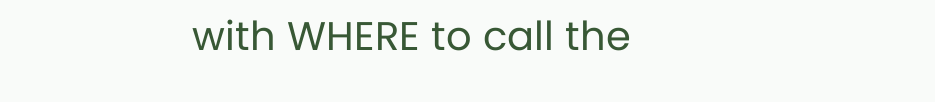with WHERE to call the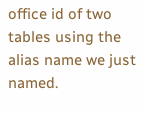office id of two tables using the alias name we just named.